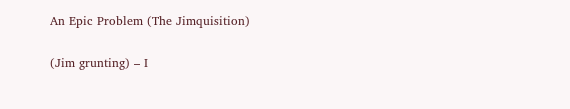An Epic Problem (The Jimquisition)

(Jim grunting) – I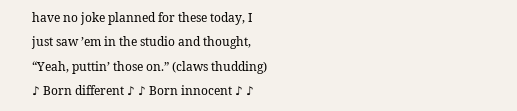have no joke planned for these today, I just saw ’em in the studio and thought, “Yeah, puttin’ those on.” (claws thudding) ♪ Born different ♪ ♪ Born innocent ♪ ♪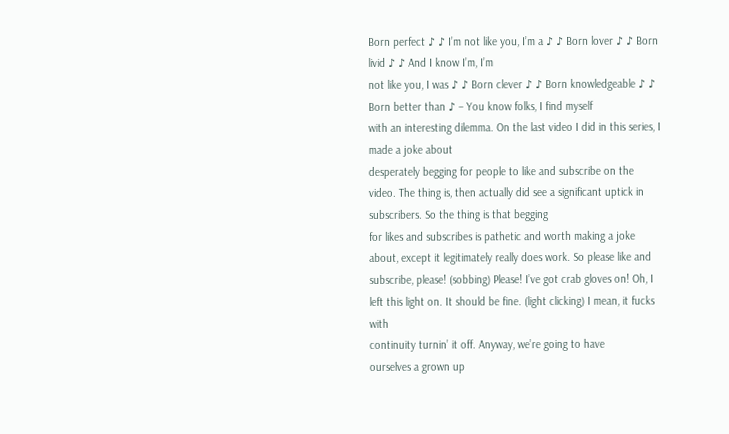Born perfect ♪ ♪ I’m not like you, I’m a ♪ ♪ Born lover ♪ ♪ Born livid ♪ ♪ And I know I’m, I’m
not like you, I was ♪ ♪ Born clever ♪ ♪ Born knowledgeable ♪ ♪ Born better than ♪ – You know folks, I find myself
with an interesting dilemma. On the last video I did in this series, I made a joke about
desperately begging for people to like and subscribe on the video. The thing is, then actually did see a significant uptick in subscribers. So the thing is that begging
for likes and subscribes is pathetic and worth making a joke about, except it legitimately really does work. So please like and
subscribe, please! (sobbing) Please! I’ve got crab gloves on! Oh, I left this light on. It should be fine. (light clicking) I mean, it fucks with
continuity turnin’ it off. Anyway, we’re going to have
ourselves a grown up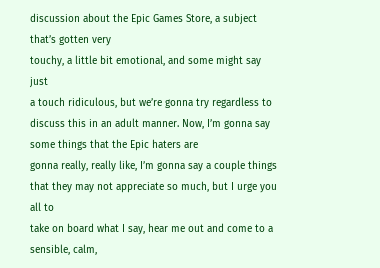discussion about the Epic Games Store, a subject that’s gotten very
touchy, a little bit emotional, and some might say just
a touch ridiculous, but we’re gonna try regardless to discuss this in an adult manner. Now, I’m gonna say some things that the Epic haters are
gonna really, really like, I’m gonna say a couple things that they may not appreciate so much, but I urge you all to
take on board what I say, hear me out and come to a
sensible, calm,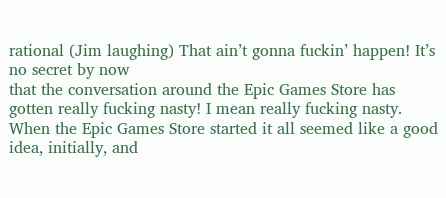rational (Jim laughing) That ain’t gonna fuckin’ happen! It’s no secret by now
that the conversation around the Epic Games Store has
gotten really fucking nasty! I mean really fucking nasty. When the Epic Games Store started it all seemed like a good idea, initially, and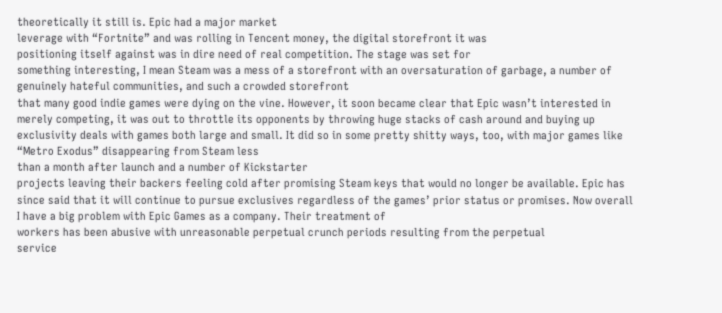theoretically it still is. Epic had a major market
leverage with “Fortnite” and was rolling in Tencent money, the digital storefront it was
positioning itself against was in dire need of real competition. The stage was set for
something interesting, I mean Steam was a mess of a storefront with an oversaturation of garbage, a number of genuinely hateful communities, and such a crowded storefront
that many good indie games were dying on the vine. However, it soon became clear that Epic wasn’t interested in merely competing, it was out to throttle its opponents by throwing huge stacks of cash around and buying up exclusivity deals with games both large and small. It did so in some pretty shitty ways, too, with major games like “Metro Exodus” disappearing from Steam less
than a month after launch and a number of Kickstarter
projects leaving their backers feeling cold after promising Steam keys that would no longer be available. Epic has since said that it will continue to pursue exclusives regardless of the games’ prior status or promises. Now overall I have a big problem with Epic Games as a company. Their treatment of
workers has been abusive with unreasonable perpetual crunch periods resulting from the perpetual
service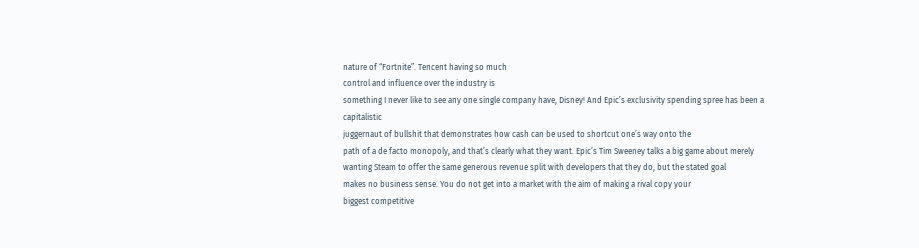nature of “Fortnite”. Tencent having so much
control and influence over the industry is
something I never like to see any one single company have, Disney! And Epic’s exclusivity spending spree has been a capitalistic
juggernaut of bullshit that demonstrates how cash can be used to shortcut one’s way onto the
path of a de facto monopoly, and that’s clearly what they want. Epic’s Tim Sweeney talks a big game about merely wanting Steam to offer the same generous revenue split with developers that they do, but the stated goal
makes no business sense. You do not get into a market with the aim of making a rival copy your
biggest competitive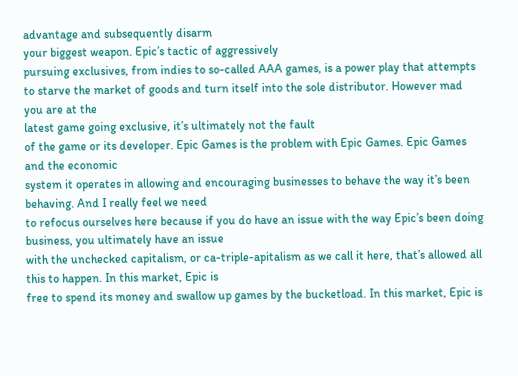advantage and subsequently disarm
your biggest weapon. Epic’s tactic of aggressively
pursuing exclusives, from indies to so-called AAA games, is a power play that attempts
to starve the market of goods and turn itself into the sole distributor. However mad you are at the
latest game going exclusive, it’s ultimately not the fault
of the game or its developer. Epic Games is the problem with Epic Games. Epic Games and the economic
system it operates in allowing and encouraging businesses to behave the way it’s been behaving. And I really feel we need
to refocus ourselves here because if you do have an issue with the way Epic’s been doing business, you ultimately have an issue
with the unchecked capitalism, or ca-triple-apitalism as we call it here, that’s allowed all this to happen. In this market, Epic is
free to spend its money and swallow up games by the bucketload. In this market, Epic is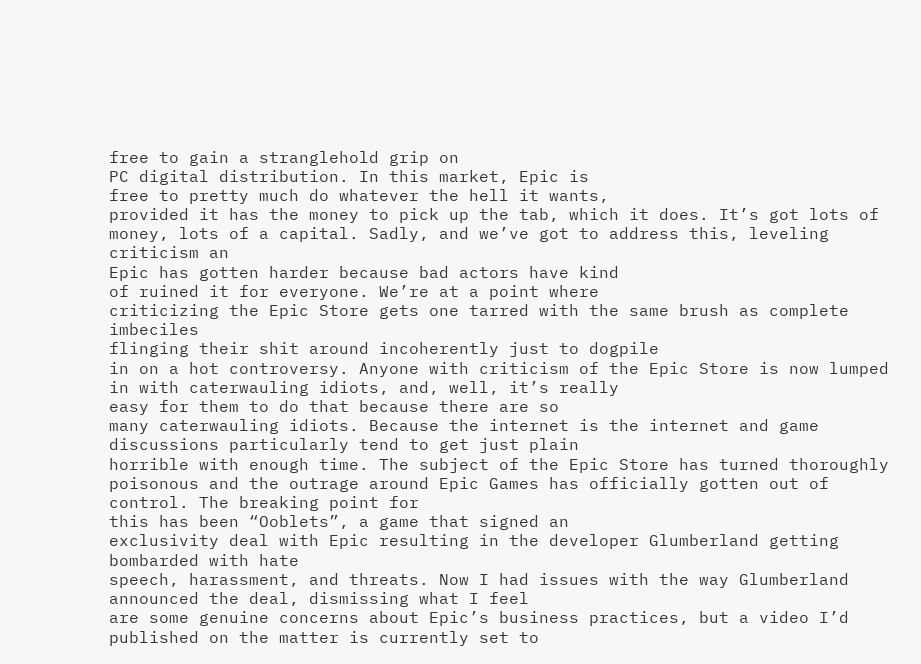free to gain a stranglehold grip on
PC digital distribution. In this market, Epic is
free to pretty much do whatever the hell it wants,
provided it has the money to pick up the tab, which it does. It’s got lots of money, lots of a capital. Sadly, and we’ve got to address this, leveling criticism an
Epic has gotten harder because bad actors have kind
of ruined it for everyone. We’re at a point where
criticizing the Epic Store gets one tarred with the same brush as complete imbeciles
flinging their shit around incoherently just to dogpile
in on a hot controversy. Anyone with criticism of the Epic Store is now lumped in with caterwauling idiots, and, well, it’s really
easy for them to do that because there are so
many caterwauling idiots. Because the internet is the internet and game discussions particularly tend to get just plain
horrible with enough time. The subject of the Epic Store has turned thoroughly poisonous and the outrage around Epic Games has officially gotten out of control. The breaking point for
this has been “Ooblets”, a game that signed an
exclusivity deal with Epic resulting in the developer Glumberland getting bombarded with hate
speech, harassment, and threats. Now I had issues with the way Glumberland announced the deal, dismissing what I feel
are some genuine concerns about Epic’s business practices, but a video I’d published on the matter is currently set to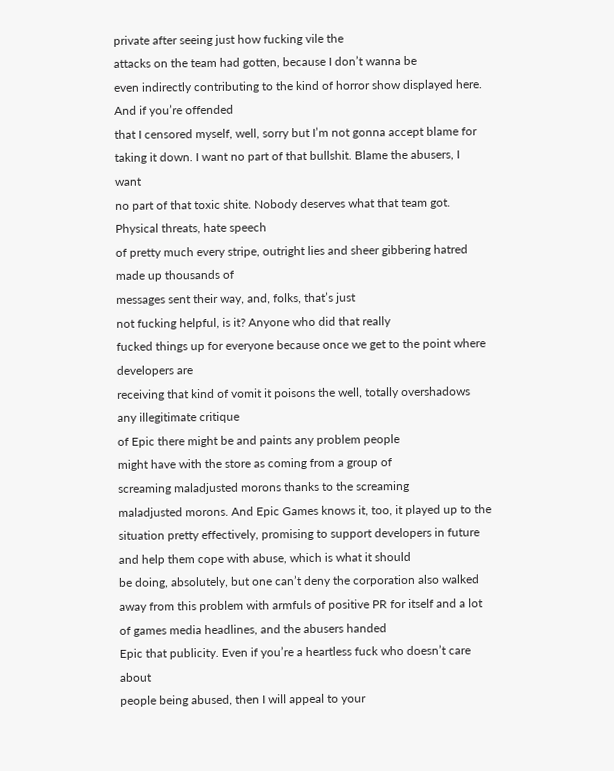private after seeing just how fucking vile the
attacks on the team had gotten, because I don’t wanna be
even indirectly contributing to the kind of horror show displayed here. And if you’re offended
that I censored myself, well, sorry but I’m not gonna accept blame for taking it down. I want no part of that bullshit. Blame the abusers, I want
no part of that toxic shite. Nobody deserves what that team got. Physical threats, hate speech
of pretty much every stripe, outright lies and sheer gibbering hatred made up thousands of
messages sent their way, and, folks, that’s just
not fucking helpful, is it? Anyone who did that really
fucked things up for everyone because once we get to the point where developers are
receiving that kind of vomit it poisons the well, totally overshadows any illegitimate critique
of Epic there might be and paints any problem people
might have with the store as coming from a group of
screaming maladjusted morons thanks to the screaming
maladjusted morons. And Epic Games knows it, too, it played up to the
situation pretty effectively, promising to support developers in future and help them cope with abuse, which is what it should
be doing, absolutely, but one can’t deny the corporation also walked away from this problem with armfuls of positive PR for itself and a lot of games media headlines, and the abusers handed
Epic that publicity. Even if you’re a heartless fuck who doesn’t care about
people being abused, then I will appeal to your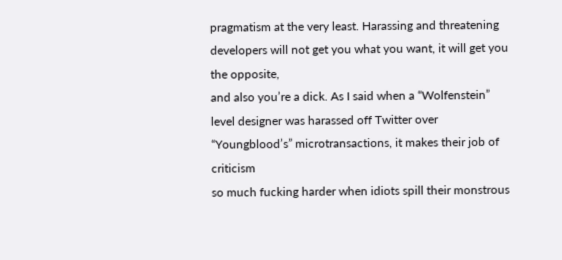pragmatism at the very least. Harassing and threatening developers will not get you what you want, it will get you the opposite,
and also you’re a dick. As I said when a “Wolfenstein”
level designer was harassed off Twitter over
“Youngblood’s” microtransactions, it makes their job of criticism
so much fucking harder when idiots spill their monstrous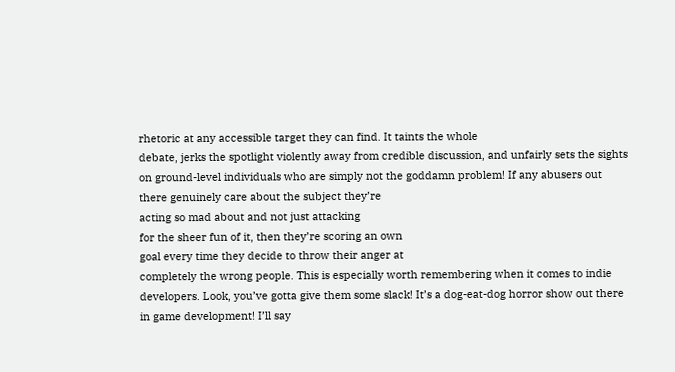rhetoric at any accessible target they can find. It taints the whole
debate, jerks the spotlight violently away from credible discussion, and unfairly sets the sights
on ground-level individuals who are simply not the goddamn problem! If any abusers out there genuinely care about the subject they’re
acting so mad about and not just attacking
for the sheer fun of it, then they’re scoring an own
goal every time they decide to throw their anger at
completely the wrong people. This is especially worth remembering when it comes to indie developers. Look, you’ve gotta give them some slack! It’s a dog-eat-dog horror show out there in game development! I’ll say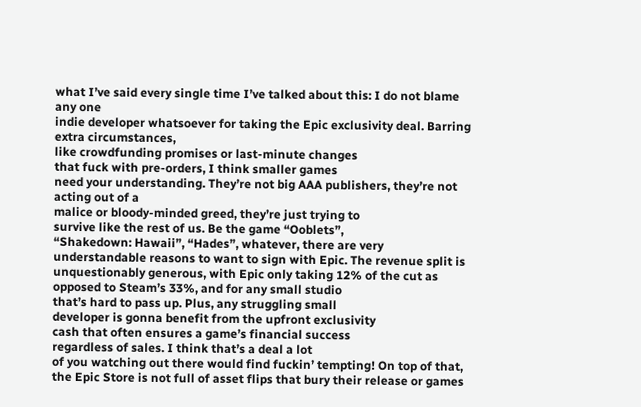what I’ve said every single time I’ve talked about this: I do not blame any one
indie developer whatsoever for taking the Epic exclusivity deal. Barring extra circumstances,
like crowdfunding promises or last-minute changes
that fuck with pre-orders, I think smaller games
need your understanding. They’re not big AAA publishers, they’re not acting out of a
malice or bloody-minded greed, they’re just trying to
survive like the rest of us. Be the game “Ooblets”,
“Shakedown: Hawaii”, “Hades”, whatever, there are very
understandable reasons to want to sign with Epic. The revenue split is
unquestionably generous, with Epic only taking 12% of the cut as opposed to Steam’s 33%, and for any small studio
that’s hard to pass up. Plus, any struggling small
developer is gonna benefit from the upfront exclusivity
cash that often ensures a game’s financial success
regardless of sales. I think that’s a deal a lot
of you watching out there would find fuckin’ tempting! On top of that, the Epic Store is not full of asset flips that bury their release or games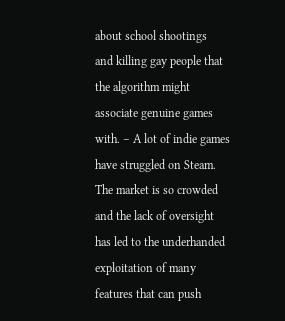about school shootings
and killing gay people that the algorithm might
associate genuine games with. – A lot of indie games
have struggled on Steam. The market is so crowded
and the lack of oversight has led to the underhanded
exploitation of many features that can push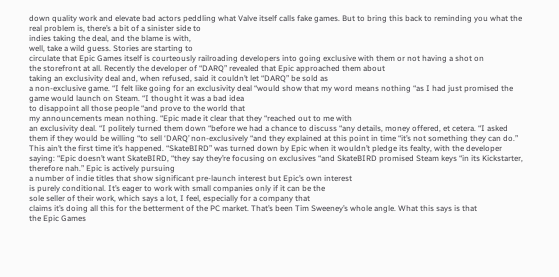down quality work and elevate bad actors peddling what Valve itself calls fake games. But to bring this back to reminding you what the real problem is, there’s a bit of a sinister side to
indies taking the deal, and the blame is with,
well, take a wild guess. Stories are starting to
circulate that Epic Games itself is courteously railroading developers into going exclusive with them or not having a shot on
the storefront at all. Recently the developer of “DARQ” revealed that Epic approached them about
taking an exclusivity deal and, when refused, said it couldn’t let “DARQ” be sold as
a non-exclusive game. “I felt like going for an exclusivity deal “would show that my word means nothing “as I had just promised the
game would launch on Steam. “I thought it was a bad idea
to disappoint all those people “and prove to the world that
my announcements mean nothing. “Epic made it clear that they “reached out to me with
an exclusivity deal. “I politely turned them down “before we had a chance to discuss “any details, money offered, et cetera. “I asked them if they would be willing “to sell ‘DARQ’ non-exclusively “and they explained at this point in time “it’s not something they can do.” This ain’t the first time it’s happened. “SkateBIRD” was turned down by Epic when it wouldn’t pledge its fealty, with the developer saying: “Epic doesn’t want SkateBIRD, “they say they’re focusing on exclusives “and SkateBIRD promised Steam keys “in its Kickstarter, therefore nah.” Epic is actively pursuing
a number of indie titles that show significant pre-launch interest but Epic’s own interest
is purely conditional. It’s eager to work with small companies only if it can be the
sole seller of their work, which says a lot, I feel, especially for a company that
claims it’s doing all this for the betterment of the PC market. That’s been Tim Sweeney’s whole angle. What this says is that
the Epic Games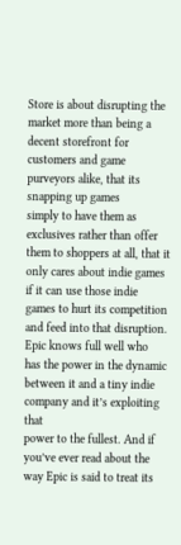Store is about disrupting the market more than being a decent storefront for customers and game purveyors alike, that its snapping up games
simply to have them as exclusives rather than offer them to shoppers at all, that it only cares about indie games if it can use those indie
games to hurt its competition and feed into that disruption. Epic knows full well who
has the power in the dynamic between it and a tiny indie company and it’s exploiting that
power to the fullest. And if you’ve ever read about the way Epic is said to treat its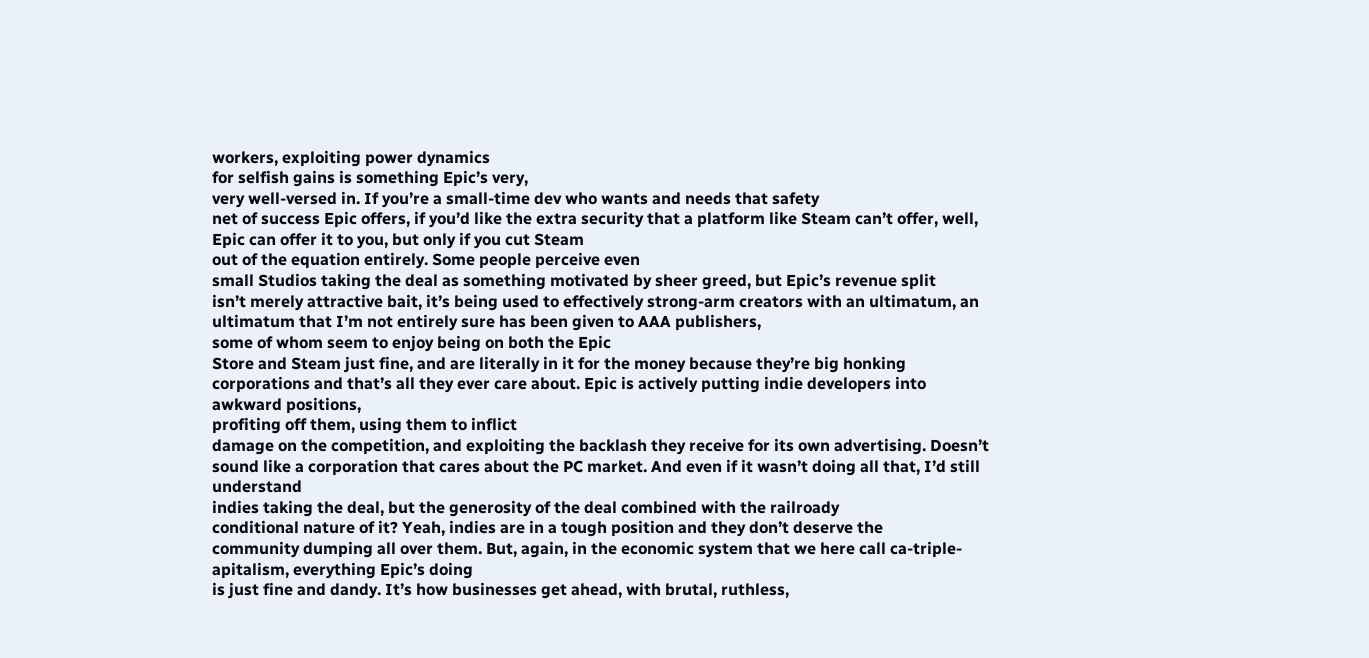workers, exploiting power dynamics
for selfish gains is something Epic’s very,
very well-versed in. If you’re a small-time dev who wants and needs that safety
net of success Epic offers, if you’d like the extra security that a platform like Steam can’t offer, well, Epic can offer it to you, but only if you cut Steam
out of the equation entirely. Some people perceive even
small Studios taking the deal as something motivated by sheer greed, but Epic’s revenue split
isn’t merely attractive bait, it’s being used to effectively strong-arm creators with an ultimatum, an ultimatum that I’m not entirely sure has been given to AAA publishers,
some of whom seem to enjoy being on both the Epic
Store and Steam just fine, and are literally in it for the money because they’re big honking corporations and that’s all they ever care about. Epic is actively putting indie developers into awkward positions,
profiting off them, using them to inflict
damage on the competition, and exploiting the backlash they receive for its own advertising. Doesn’t sound like a corporation that cares about the PC market. And even if it wasn’t doing all that, I’d still understand
indies taking the deal, but the generosity of the deal combined with the railroady
conditional nature of it? Yeah, indies are in a tough position and they don’t deserve the
community dumping all over them. But, again, in the economic system that we here call ca-triple-apitalism, everything Epic’s doing
is just fine and dandy. It’s how businesses get ahead, with brutal, ruthless,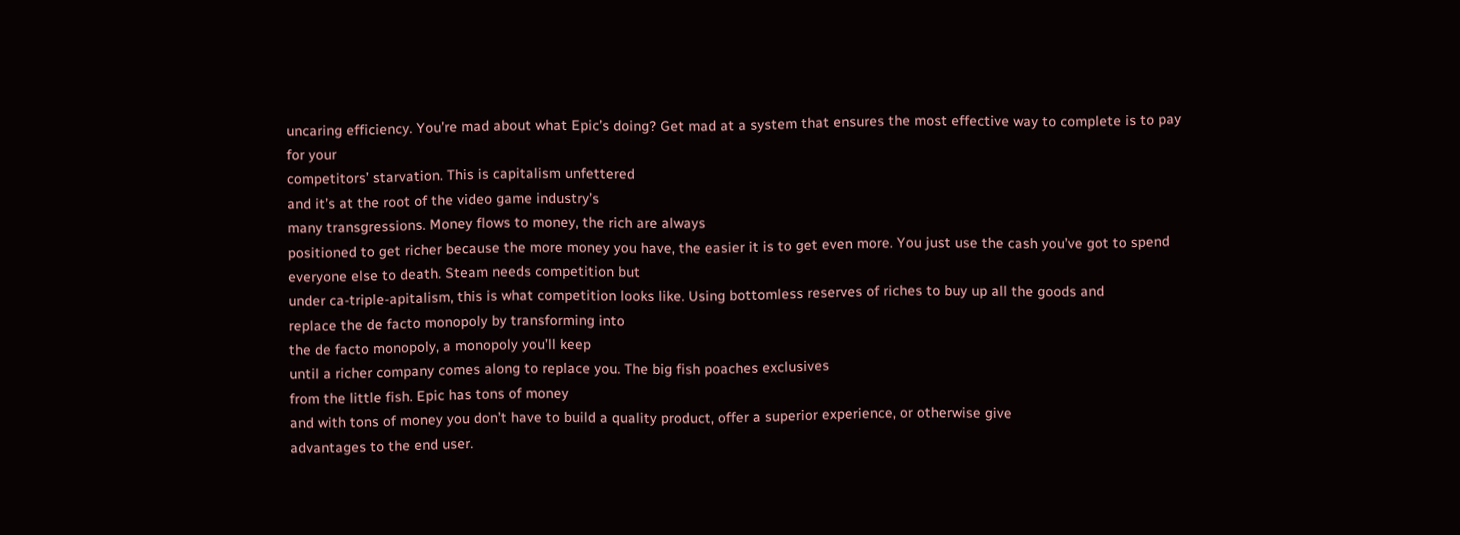uncaring efficiency. You’re mad about what Epic’s doing? Get mad at a system that ensures the most effective way to complete is to pay for your
competitors’ starvation. This is capitalism unfettered
and it’s at the root of the video game industry’s
many transgressions. Money flows to money, the rich are always
positioned to get richer because the more money you have, the easier it is to get even more. You just use the cash you’ve got to spend everyone else to death. Steam needs competition but
under ca-triple-apitalism, this is what competition looks like. Using bottomless reserves of riches to buy up all the goods and
replace the de facto monopoly by transforming into
the de facto monopoly, a monopoly you’ll keep
until a richer company comes along to replace you. The big fish poaches exclusives
from the little fish. Epic has tons of money
and with tons of money you don’t have to build a quality product, offer a superior experience, or otherwise give
advantages to the end user.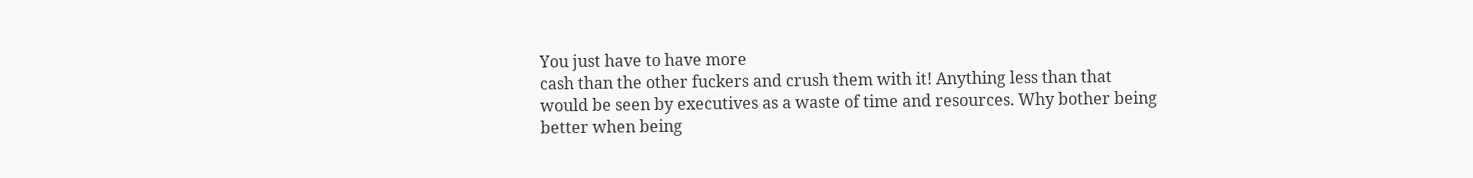You just have to have more
cash than the other fuckers and crush them with it! Anything less than that
would be seen by executives as a waste of time and resources. Why bother being better when being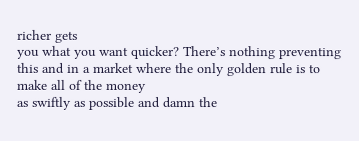richer gets
you what you want quicker? There’s nothing preventing this and in a market where the only golden rule is to make all of the money
as swiftly as possible and damn the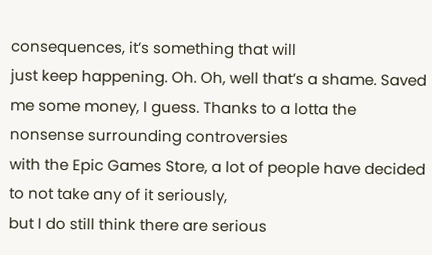consequences, it’s something that will
just keep happening. Oh. Oh, well that’s a shame. Saved me some money, I guess. Thanks to a lotta the nonsense surrounding controversies
with the Epic Games Store, a lot of people have decided to not take any of it seriously,
but I do still think there are serious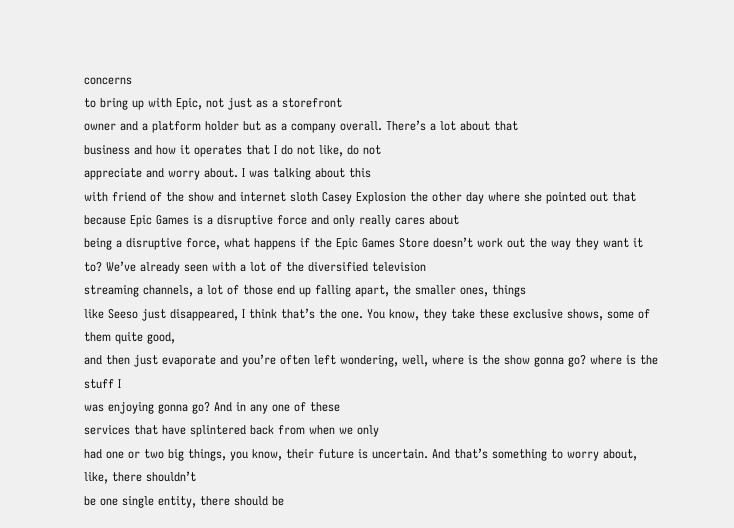concerns
to bring up with Epic, not just as a storefront
owner and a platform holder but as a company overall. There’s a lot about that
business and how it operates that I do not like, do not
appreciate and worry about. I was talking about this
with friend of the show and internet sloth Casey Explosion the other day where she pointed out that because Epic Games is a disruptive force and only really cares about
being a disruptive force, what happens if the Epic Games Store doesn’t work out the way they want it to? We’ve already seen with a lot of the diversified television
streaming channels, a lot of those end up falling apart, the smaller ones, things
like Seeso just disappeared, I think that’s the one. You know, they take these exclusive shows, some of them quite good,
and then just evaporate and you’re often left wondering, well, where is the show gonna go? where is the stuff I
was enjoying gonna go? And in any one of these
services that have splintered back from when we only
had one or two big things, you know, their future is uncertain. And that’s something to worry about, like, there shouldn’t
be one single entity, there should be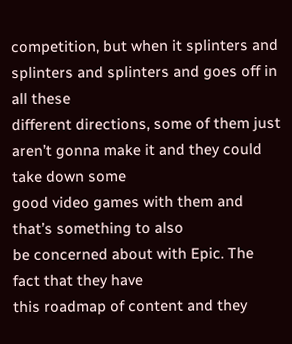competition, but when it splinters and
splinters and splinters and goes off in all these
different directions, some of them just aren’t gonna make it and they could take down some
good video games with them and that’s something to also
be concerned about with Epic. The fact that they have
this roadmap of content and they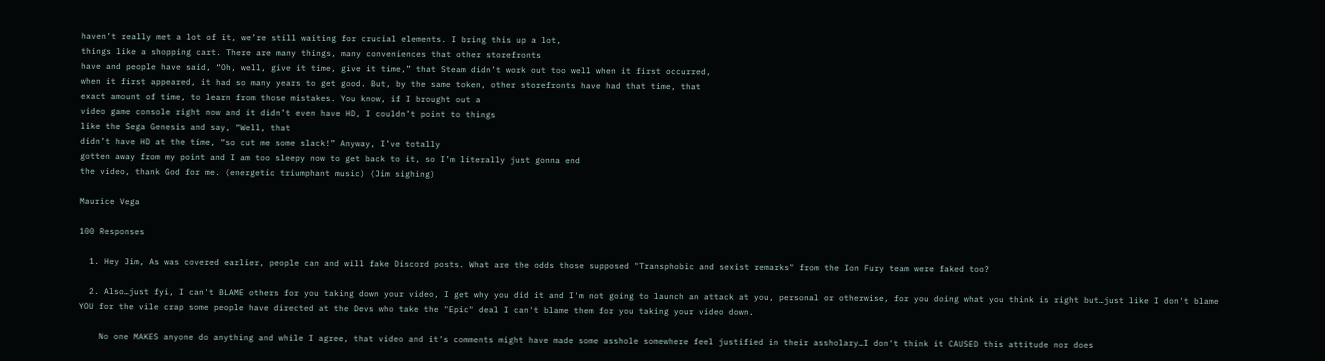haven’t really met a lot of it, we’re still waiting for crucial elements. I bring this up a lot,
things like a shopping cart. There are many things, many conveniences that other storefronts
have and people have said, “Oh, well, give it time, give it time,” that Steam didn’t work out too well when it first occurred,
when it first appeared, it had so many years to get good. But, by the same token, other storefronts have had that time, that
exact amount of time, to learn from those mistakes. You know, if I brought out a
video game console right now and it didn’t even have HD, I couldn’t point to things
like the Sega Genesis and say, “Well, that
didn’t have HD at the time, “so cut me some slack!” Anyway, I’ve totally
gotten away from my point and I am too sleepy now to get back to it, so I’m literally just gonna end
the video, thank God for me. (energetic triumphant music) (Jim sighing)

Maurice Vega

100 Responses

  1. Hey Jim, As was covered earlier, people can and will fake Discord posts. What are the odds those supposed "Transphobic and sexist remarks" from the Ion Fury team were faked too?

  2. Also…just fyi, I can't BLAME others for you taking down your video, I get why you did it and I'm not going to launch an attack at you, personal or otherwise, for you doing what you think is right but…just like I don't blame YOU for the vile crap some people have directed at the Devs who take the "Epic" deal I can't blame them for you taking your video down.

    No one MAKES anyone do anything and while I agree, that video and it's comments might have made some asshole somewhere feel justified in their assholary…I don't think it CAUSED this attitude nor does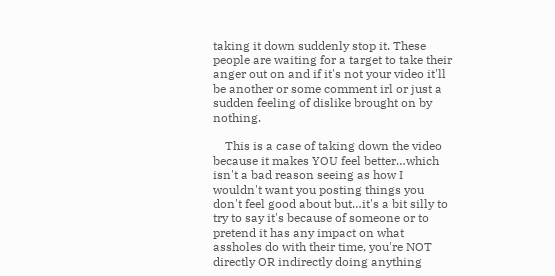taking it down suddenly stop it. These people are waiting for a target to take their anger out on and if it's not your video it'll be another or some comment irl or just a sudden feeling of dislike brought on by nothing.

    This is a case of taking down the video because it makes YOU feel better…which isn't a bad reason seeing as how I wouldn't want you posting things you don't feel good about but…it's a bit silly to try to say it's because of someone or to pretend it has any impact on what assholes do with their time, you're NOT directly OR indirectly doing anything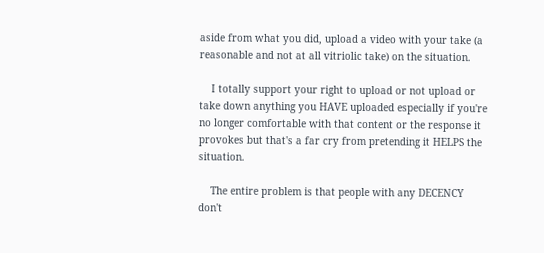aside from what you did, upload a video with your take (a reasonable and not at all vitriolic take) on the situation.

    I totally support your right to upload or not upload or take down anything you HAVE uploaded especially if you're no longer comfortable with that content or the response it provokes but that's a far cry from pretending it HELPS the situation.

    The entire problem is that people with any DECENCY don't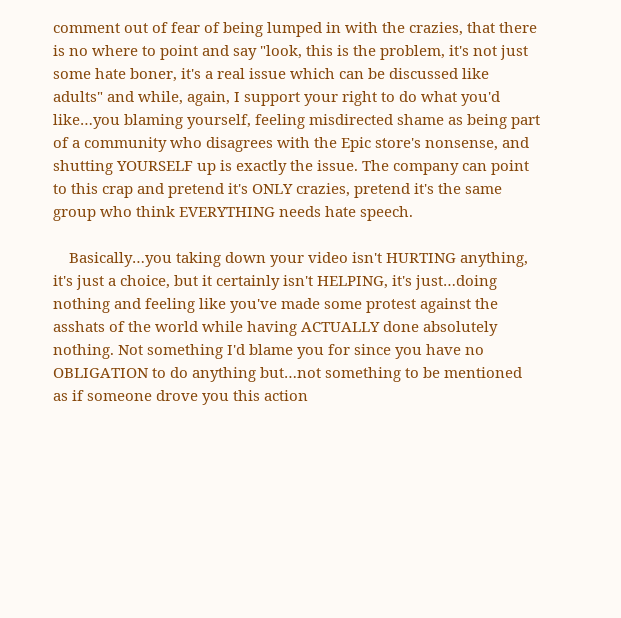comment out of fear of being lumped in with the crazies, that there is no where to point and say "look, this is the problem, it's not just some hate boner, it's a real issue which can be discussed like adults" and while, again, I support your right to do what you'd like…you blaming yourself, feeling misdirected shame as being part of a community who disagrees with the Epic store's nonsense, and shutting YOURSELF up is exactly the issue. The company can point to this crap and pretend it's ONLY crazies, pretend it's the same group who think EVERYTHING needs hate speech.

    Basically…you taking down your video isn't HURTING anything, it's just a choice, but it certainly isn't HELPING, it's just…doing nothing and feeling like you've made some protest against the asshats of the world while having ACTUALLY done absolutely nothing. Not something I'd blame you for since you have no OBLIGATION to do anything but…not something to be mentioned as if someone drove you this action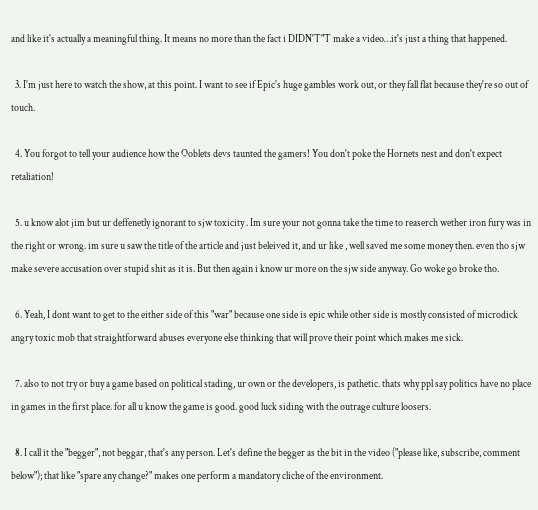and like it's actually a meaningful thing. It means no more than the fact i DIDN'T"T make a video…it's just a thing that happened.

  3. I'm just here to watch the show, at this point. I want to see if Epic's huge gambles work out, or they fall flat because they're so out of touch.

  4. You forgot to tell your audience how the Ooblets devs taunted the gamers! You don't poke the Hornets nest and don't expect retaliation!

  5. u know alot jim but ur deffenetly ignorant to sjw toxicity . Im sure your not gonna take the time to reaserch wether iron fury was in the right or wrong. im sure u saw the title of the article and just beleived it, and ur like , well saved me some money then. even tho sjw make severe accusation over stupid shit as it is. But then again i know ur more on the sjw side anyway. Go woke go broke tho.

  6. Yeah, I dont want to get to the either side of this "war" because one side is epic while other side is mostly consisted of microdick angry toxic mob that straightforward abuses everyone else thinking that will prove their point which makes me sick.

  7. also to not try or buy a game based on political stading, ur own or the developers, is pathetic. thats why ppl say politics have no place in games in the first place. for all u know the game is good. good luck siding with the outrage culture loosers.

  8. I call it the "begger", not beggar, that's any person. Let's define the begger as the bit in the video ("please like, subscribe, comment below"); that like "spare any change?" makes one perform a mandatory cliche of the environment.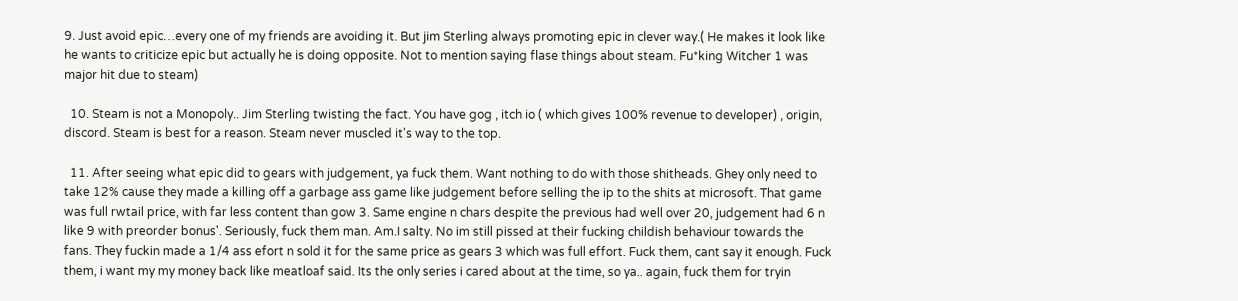9. Just avoid epic…every one of my friends are avoiding it. But jim Sterling always promoting epic in clever way.( He makes it look like he wants to criticize epic but actually he is doing opposite. Not to mention saying flase things about steam. Fu*king Witcher 1 was major hit due to steam)

  10. Steam is not a Monopoly.. Jim Sterling twisting the fact. You have gog , itch io ( which gives 100% revenue to developer) , origin, discord. Steam is best for a reason. Steam never muscled it's way to the top.

  11. After seeing what epic did to gears with judgement, ya fuck them. Want nothing to do with those shitheads. Ghey only need to take 12% cause they made a killing off a garbage ass game like judgement before selling the ip to the shits at microsoft. That game was full rwtail price, with far less content than gow 3. Same engine n chars despite the previous had well over 20, judgement had 6 n like 9 with preorder bonus'. Seriously, fuck them man. Am.I salty. No im still pissed at their fucking childish behaviour towards the fans. They fuckin made a 1/4 ass efort n sold it for the same price as gears 3 which was full effort. Fuck them, cant say it enough. Fuck them, i want my my money back like meatloaf said. Its the only series i cared about at the time, so ya.. again, fuck them for tryin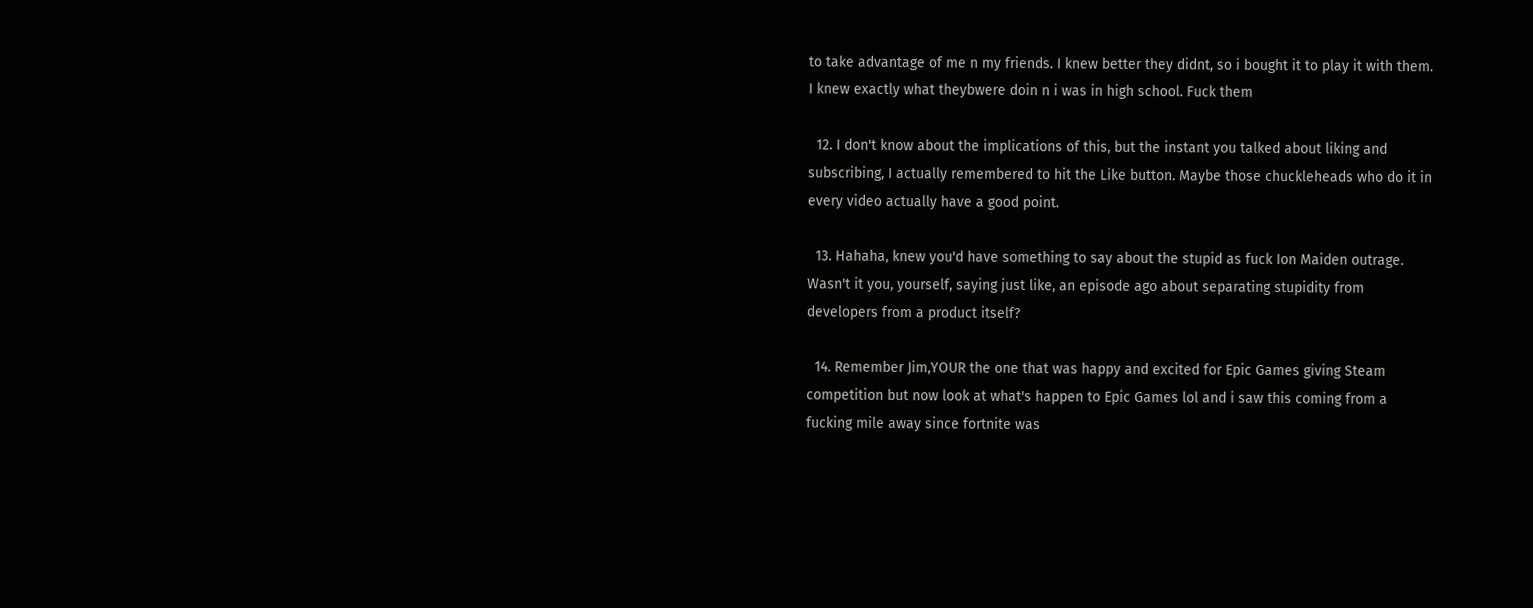to take advantage of me n my friends. I knew better they didnt, so i bought it to play it with them. I knew exactly what theybwere doin n i was in high school. Fuck them

  12. I don't know about the implications of this, but the instant you talked about liking and subscribing, I actually remembered to hit the Like button. Maybe those chuckleheads who do it in every video actually have a good point.

  13. Hahaha, knew you'd have something to say about the stupid as fuck Ion Maiden outrage. Wasn't it you, yourself, saying just like, an episode ago about separating stupidity from developers from a product itself?

  14. Remember Jim,YOUR the one that was happy and excited for Epic Games giving Steam competition but now look at what's happen to Epic Games lol and i saw this coming from a fucking mile away since fortnite was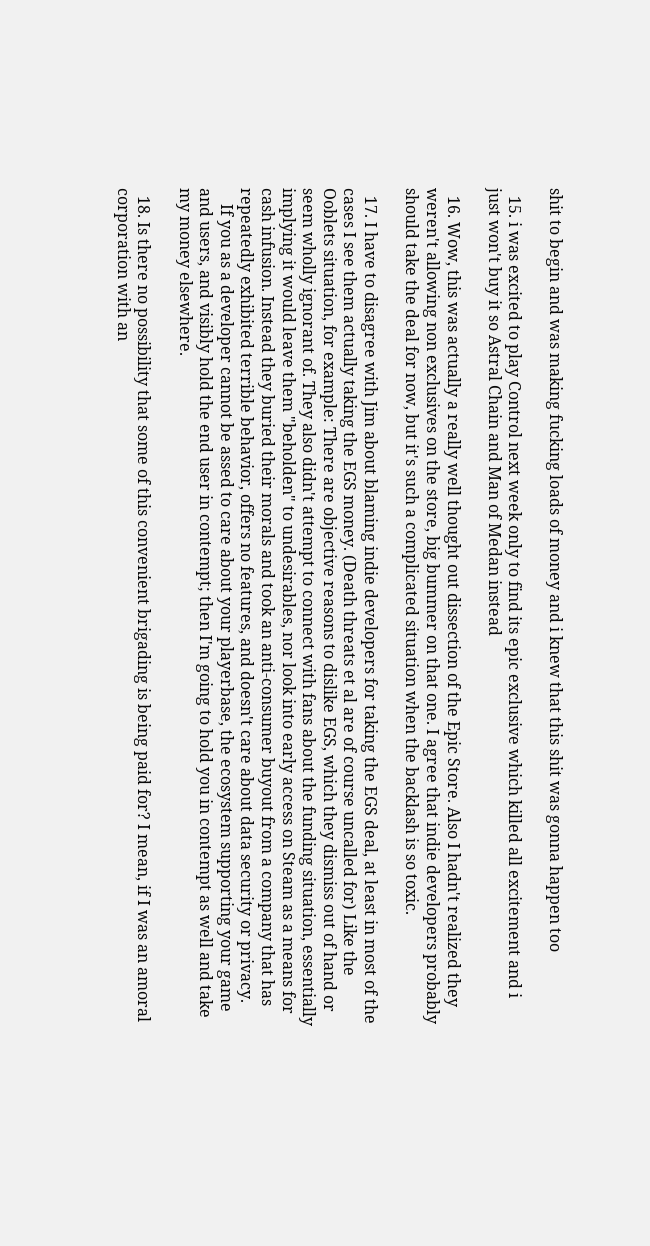shit to begin and was making fucking loads of money and i knew that this shit was gonna happen too

  15. i was excited to play Control next week only to find its epic exclusive which killed all excitement and i just won't buy it so Astral Chain and Man of Medan instead

  16. Wow, this was actually a really well thought out dissection of the Epic Store. Also I hadn't realized they weren't allowing non exclusives on the store, big bummer on that one. I agree that indie developers probably should take the deal for now, but it's such a complicated situation when the backlash is so toxic.

  17. I have to disagree with Jim about blaming indie developers for taking the EGS deal, at least in most of the cases I see them actually taking the EGS money. (Death threats et al are of course uncalled for) Like the Ooblets situation, for example: There are objective reasons to dislike EGS, which they dismiss out of hand or seem wholly ignorant of. They also didn't attempt to connect with fans about the funding situation, essentially implying it would leave them "beholden" to undesirables, nor look into early access on Steam as a means for cash infusion. Instead they buried their morals and took an anti-consumer buyout from a company that has repeatedly exhibited terrible behavior, offers no features, and doesn't care about data security or privacy.
    If you as a developer cannot be assed to care about your playerbase, the ecosystem supporting your game and users, and visibly hold the end user in contempt; then I'm going to hold you in contempt as well and take my money elsewhere.

  18. Is there no possibility that some of this convenient brigading is being paid for? I mean, if I was an amoral corporation with an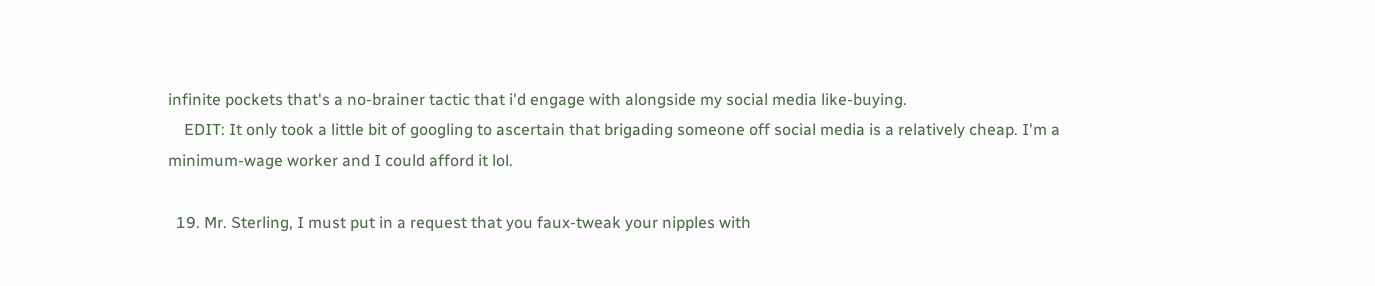infinite pockets that's a no-brainer tactic that i'd engage with alongside my social media like-buying.
    EDIT: It only took a little bit of googling to ascertain that brigading someone off social media is a relatively cheap. I'm a minimum-wage worker and I could afford it lol.

  19. Mr. Sterling, I must put in a request that you faux-tweak your nipples with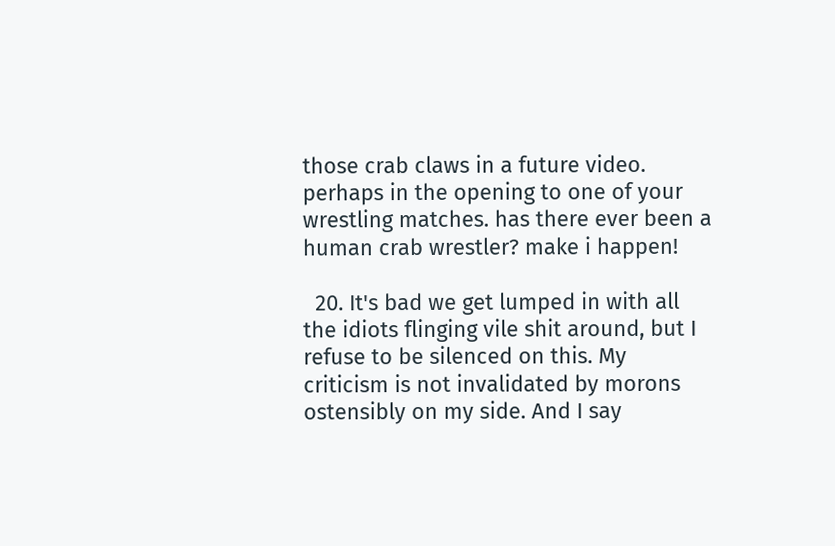those crab claws in a future video. perhaps in the opening to one of your wrestling matches. has there ever been a human crab wrestler? make i happen!

  20. It's bad we get lumped in with all the idiots flinging vile shit around, but I refuse to be silenced on this. My criticism is not invalidated by morons ostensibly on my side. And I say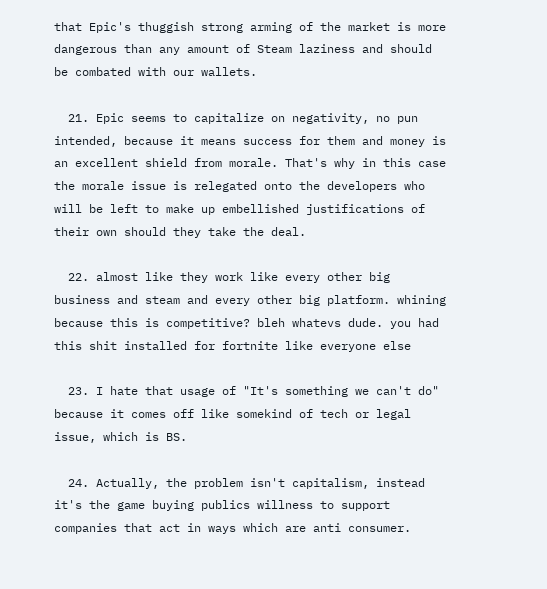that Epic's thuggish strong arming of the market is more dangerous than any amount of Steam laziness and should be combated with our wallets.

  21. Epic seems to capitalize on negativity, no pun intended, because it means success for them and money is an excellent shield from morale. That's why in this case the morale issue is relegated onto the developers who will be left to make up embellished justifications of their own should they take the deal.

  22. almost like they work like every other big business and steam and every other big platform. whining because this is competitive? bleh whatevs dude. you had this shit installed for fortnite like everyone else

  23. I hate that usage of "It's something we can't do" because it comes off like somekind of tech or legal issue, which is BS.

  24. Actually, the problem isn't capitalism, instead it's the game buying publics willness to support companies that act in ways which are anti consumer.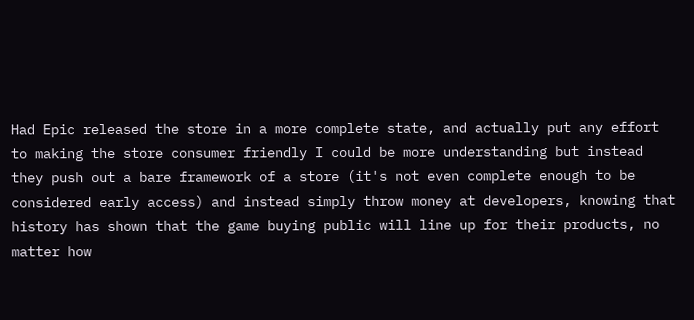Had Epic released the store in a more complete state, and actually put any effort to making the store consumer friendly I could be more understanding but instead they push out a bare framework of a store (it's not even complete enough to be considered early access) and instead simply throw money at developers, knowing that history has shown that the game buying public will line up for their products, no matter how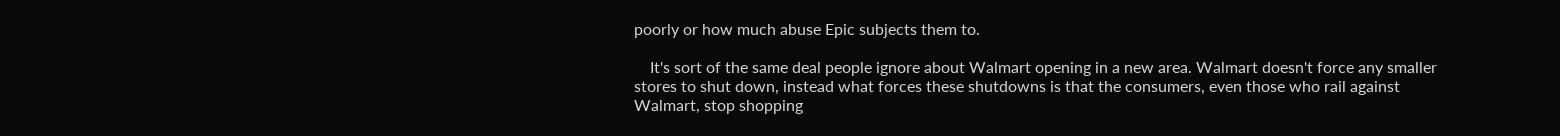poorly or how much abuse Epic subjects them to.

    It's sort of the same deal people ignore about Walmart opening in a new area. Walmart doesn't force any smaller stores to shut down, instead what forces these shutdowns is that the consumers, even those who rail against Walmart, stop shopping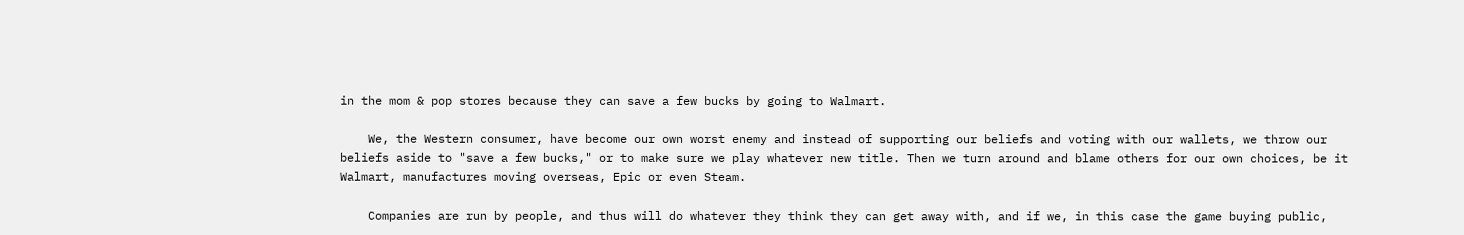in the mom & pop stores because they can save a few bucks by going to Walmart.

    We, the Western consumer, have become our own worst enemy and instead of supporting our beliefs and voting with our wallets, we throw our beliefs aside to "save a few bucks," or to make sure we play whatever new title. Then we turn around and blame others for our own choices, be it Walmart, manufactures moving overseas, Epic or even Steam.

    Companies are run by people, and thus will do whatever they think they can get away with, and if we, in this case the game buying public,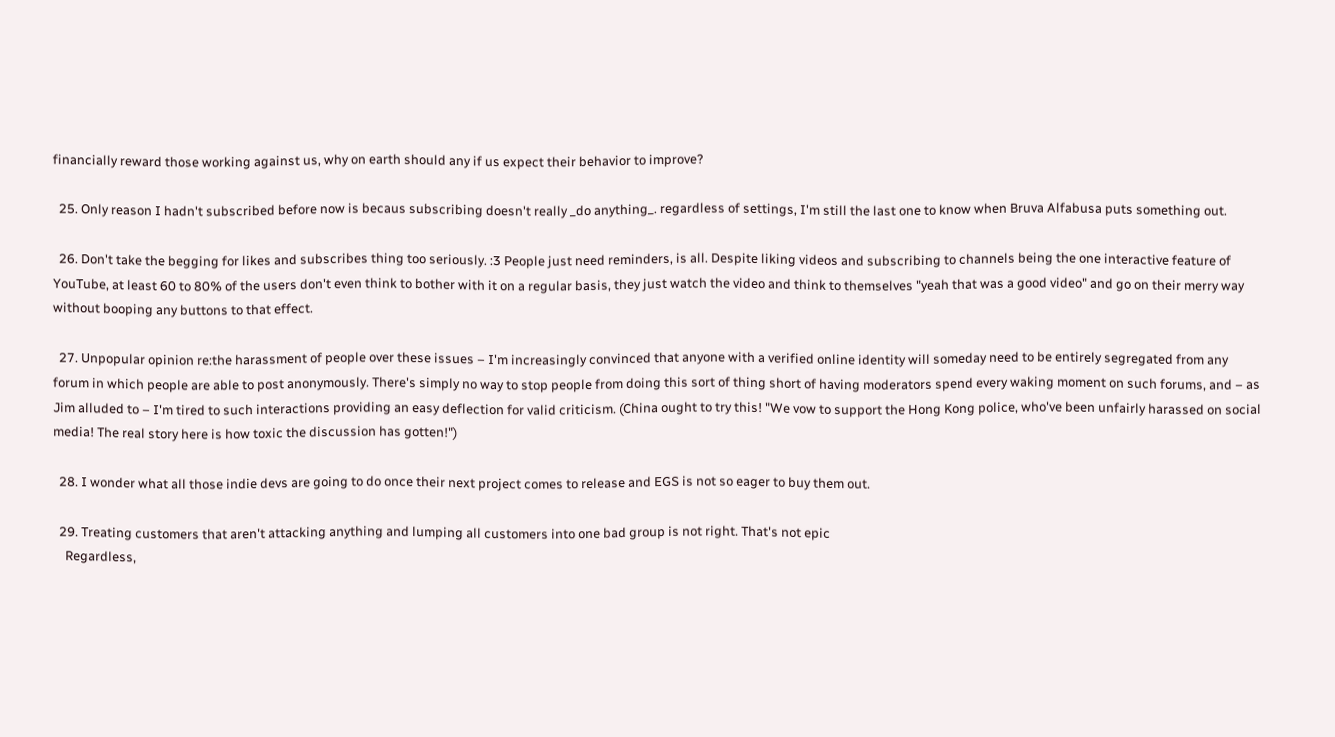financially reward those working against us, why on earth should any if us expect their behavior to improve?

  25. Only reason I hadn't subscribed before now is becaus subscribing doesn't really _do anything_. regardless of settings, I'm still the last one to know when Bruva Alfabusa puts something out.

  26. Don't take the begging for likes and subscribes thing too seriously. :3 People just need reminders, is all. Despite liking videos and subscribing to channels being the one interactive feature of YouTube, at least 60 to 80% of the users don't even think to bother with it on a regular basis, they just watch the video and think to themselves "yeah that was a good video" and go on their merry way without booping any buttons to that effect.

  27. Unpopular opinion re:the harassment of people over these issues – I'm increasingly convinced that anyone with a verified online identity will someday need to be entirely segregated from any forum in which people are able to post anonymously. There's simply no way to stop people from doing this sort of thing short of having moderators spend every waking moment on such forums, and – as Jim alluded to – I'm tired to such interactions providing an easy deflection for valid criticism. (China ought to try this! "We vow to support the Hong Kong police, who've been unfairly harassed on social media! The real story here is how toxic the discussion has gotten!")

  28. I wonder what all those indie devs are going to do once their next project comes to release and EGS is not so eager to buy them out.

  29. Treating customers that aren't attacking anything and lumping all customers into one bad group is not right. That's not epic
    Regardless,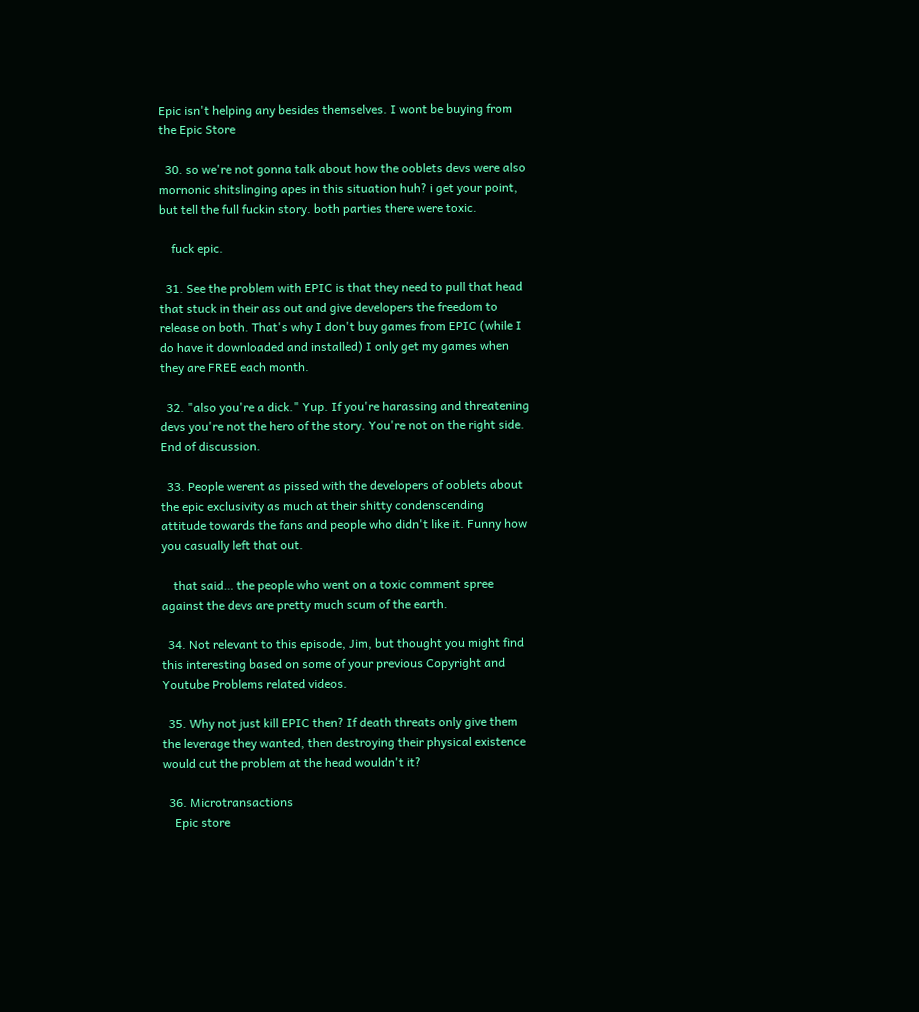Epic isn't helping any besides themselves. I wont be buying from the Epic Store

  30. so we're not gonna talk about how the ooblets devs were also mornonic shitslinging apes in this situation huh? i get your point, but tell the full fuckin story. both parties there were toxic.

    fuck epic.

  31. See the problem with EPIC is that they need to pull that head that stuck in their ass out and give developers the freedom to release on both. That's why I don't buy games from EPIC (while I do have it downloaded and installed) I only get my games when they are FREE each month.

  32. "also you're a dick." Yup. If you're harassing and threatening devs you're not the hero of the story. You're not on the right side. End of discussion.

  33. People werent as pissed with the developers of ooblets about the epic exclusivity as much at their shitty condenscending attitude towards the fans and people who didn't like it. Funny how you casually left that out.

    that said… the people who went on a toxic comment spree against the devs are pretty much scum of the earth.

  34. Not relevant to this episode, Jim, but thought you might find this interesting based on some of your previous Copyright and Youtube Problems related videos.

  35. Why not just kill EPIC then? If death threats only give them the leverage they wanted, then destroying their physical existence would cut the problem at the head wouldn't it?

  36. Microtransactions
    Epic store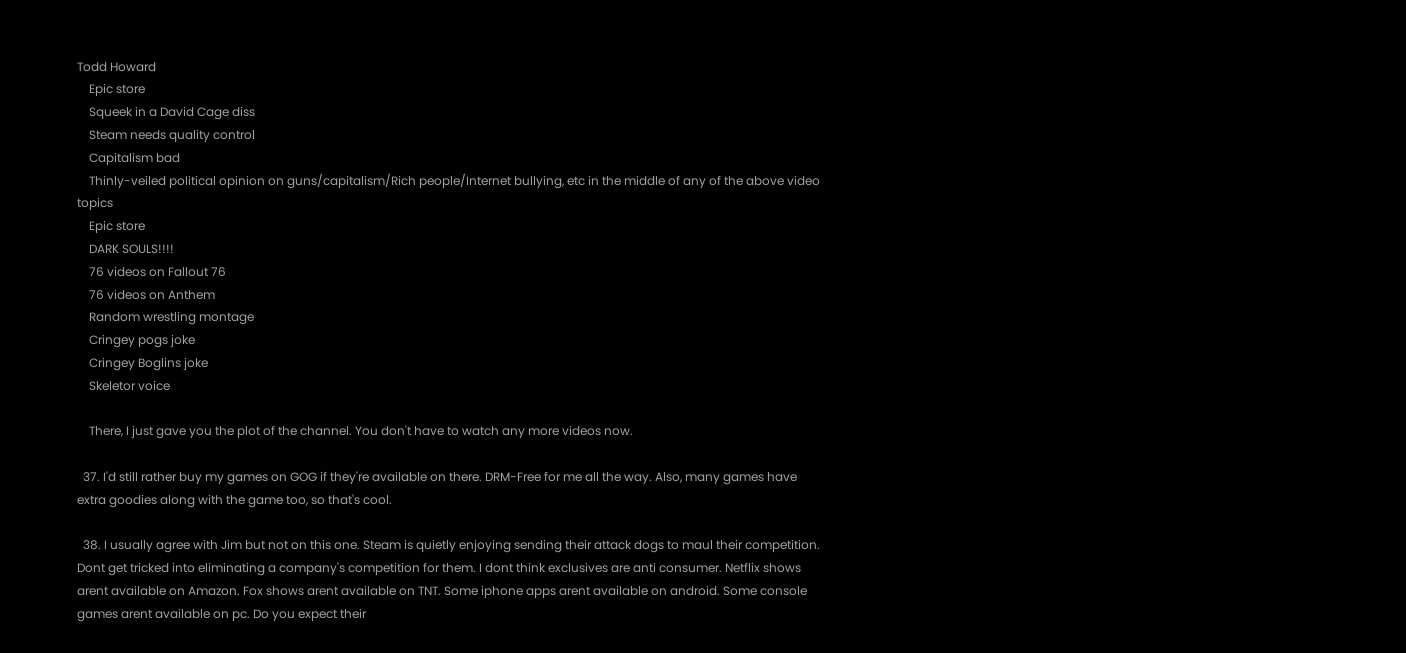Todd Howard
    Epic store
    Squeek in a David Cage diss
    Steam needs quality control
    Capitalism bad
    Thinly-veiled political opinion on guns/capitalism/Rich people/Internet bullying, etc in the middle of any of the above video topics
    Epic store
    DARK SOULS!!!!
    76 videos on Fallout 76
    76 videos on Anthem
    Random wrestling montage
    Cringey pogs joke
    Cringey Boglins joke
    Skeletor voice

    There, I just gave you the plot of the channel. You don't have to watch any more videos now.

  37. I'd still rather buy my games on GOG if they're available on there. DRM-Free for me all the way. Also, many games have extra goodies along with the game too, so that's cool.

  38. I usually agree with Jim but not on this one. Steam is quietly enjoying sending their attack dogs to maul their competition. Dont get tricked into eliminating a company's competition for them. I dont think exclusives are anti consumer. Netflix shows arent available on Amazon. Fox shows arent available on TNT. Some iphone apps arent available on android. Some console games arent available on pc. Do you expect their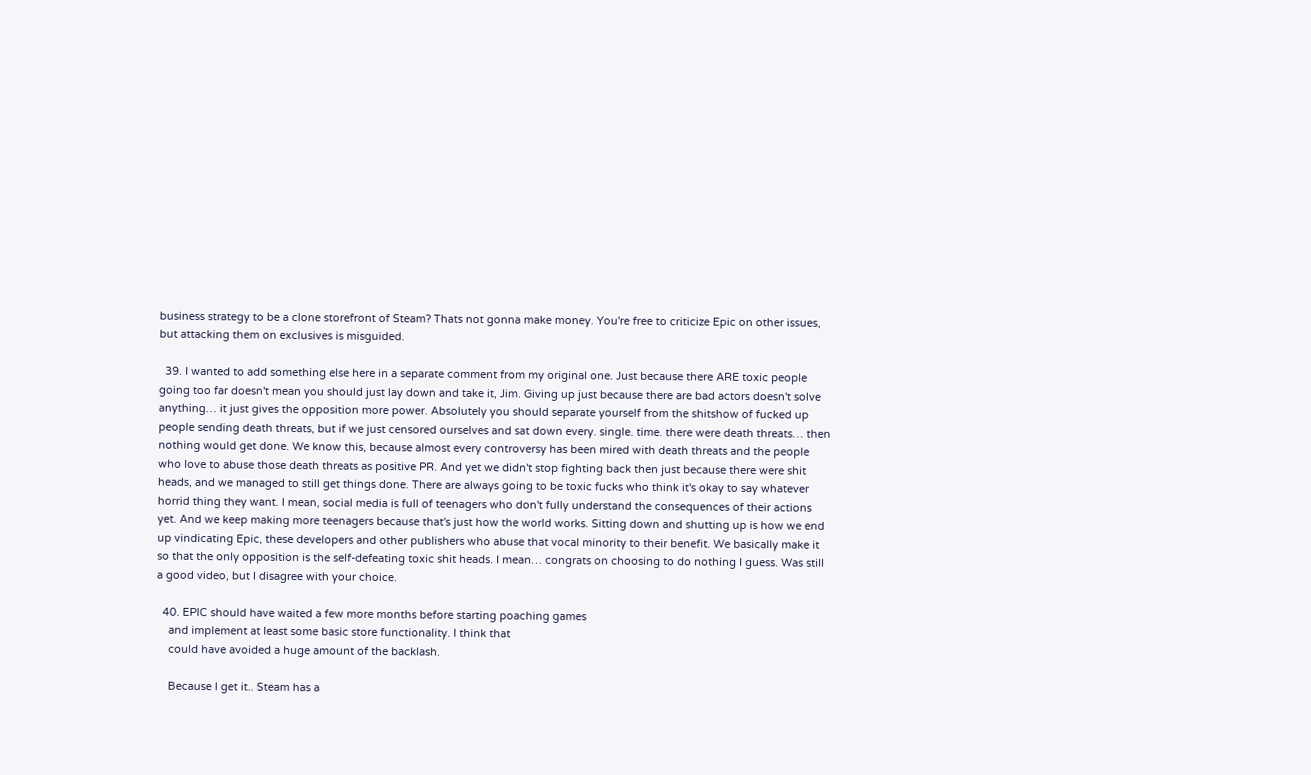business strategy to be a clone storefront of Steam? Thats not gonna make money. You're free to criticize Epic on other issues, but attacking them on exclusives is misguided.

  39. I wanted to add something else here in a separate comment from my original one. Just because there ARE toxic people going too far doesn't mean you should just lay down and take it, Jim. Giving up just because there are bad actors doesn't solve anything… it just gives the opposition more power. Absolutely you should separate yourself from the shitshow of fucked up people sending death threats, but if we just censored ourselves and sat down every. single. time. there were death threats… then nothing would get done. We know this, because almost every controversy has been mired with death threats and the people who love to abuse those death threats as positive PR. And yet we didn't stop fighting back then just because there were shit heads, and we managed to still get things done. There are always going to be toxic fucks who think it's okay to say whatever horrid thing they want. I mean, social media is full of teenagers who don't fully understand the consequences of their actions yet. And we keep making more teenagers because that's just how the world works. Sitting down and shutting up is how we end up vindicating Epic, these developers and other publishers who abuse that vocal minority to their benefit. We basically make it so that the only opposition is the self-defeating toxic shit heads. I mean… congrats on choosing to do nothing I guess. Was still a good video, but I disagree with your choice.

  40. EPIC should have waited a few more months before starting poaching games
    and implement at least some basic store functionality. I think that
    could have avoided a huge amount of the backlash.

    Because I get it.. Steam has a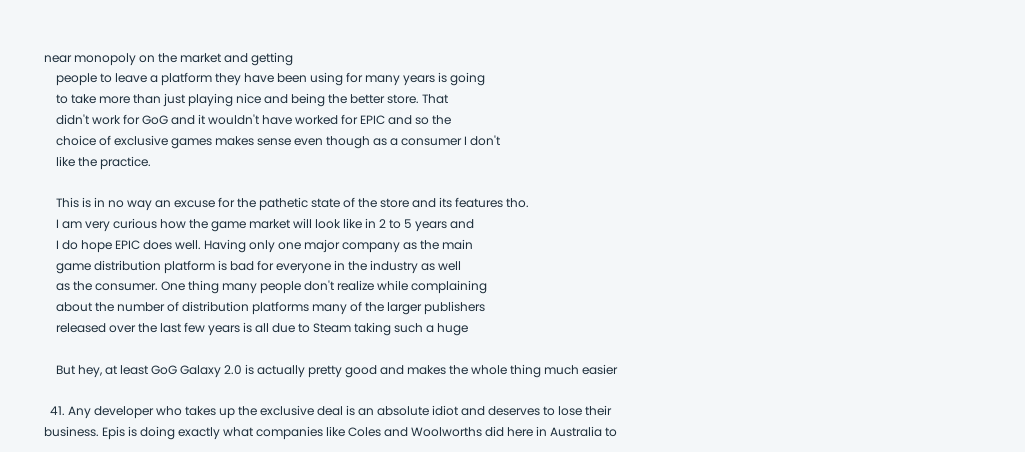near monopoly on the market and getting
    people to leave a platform they have been using for many years is going
    to take more than just playing nice and being the better store. That
    didn't work for GoG and it wouldn't have worked for EPIC and so the
    choice of exclusive games makes sense even though as a consumer I don't
    like the practice.

    This is in no way an excuse for the pathetic state of the store and its features tho.
    I am very curious how the game market will look like in 2 to 5 years and
    I do hope EPIC does well. Having only one major company as the main
    game distribution platform is bad for everyone in the industry as well
    as the consumer. One thing many people don't realize while complaining
    about the number of distribution platforms many of the larger publishers
    released over the last few years is all due to Steam taking such a huge

    But hey, at least GoG Galaxy 2.0 is actually pretty good and makes the whole thing much easier

  41. Any developer who takes up the exclusive deal is an absolute idiot and deserves to lose their business. Epis is doing exactly what companies like Coles and Woolworths did here in Australia to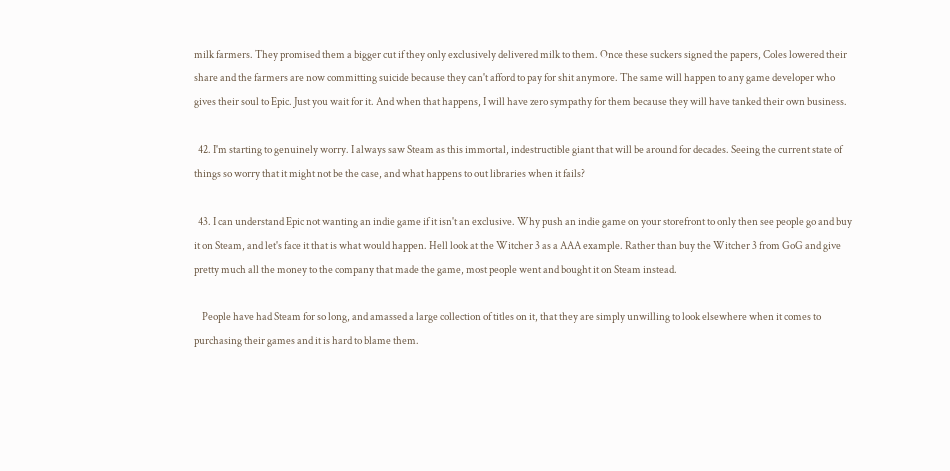milk farmers. They promised them a bigger cut if they only exclusively delivered milk to them. Once these suckers signed the papers, Coles lowered their share and the farmers are now committing suicide because they can't afford to pay for shit anymore. The same will happen to any game developer who gives their soul to Epic. Just you wait for it. And when that happens, I will have zero sympathy for them because they will have tanked their own business.

  42. I'm starting to genuinely worry. I always saw Steam as this immortal, indestructible giant that will be around for decades. Seeing the current state of things so worry that it might not be the case, and what happens to out libraries when it fails?

  43. I can understand Epic not wanting an indie game if it isn't an exclusive. Why push an indie game on your storefront to only then see people go and buy it on Steam, and let's face it that is what would happen. Hell look at the Witcher 3 as a AAA example. Rather than buy the Witcher 3 from GoG and give pretty much all the money to the company that made the game, most people went and bought it on Steam instead.

    People have had Steam for so long, and amassed a large collection of titles on it, that they are simply unwilling to look elsewhere when it comes to purchasing their games and it is hard to blame them.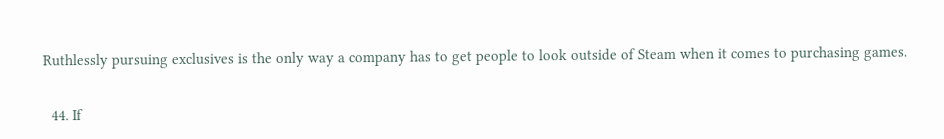Ruthlessly pursuing exclusives is the only way a company has to get people to look outside of Steam when it comes to purchasing games.

  44. If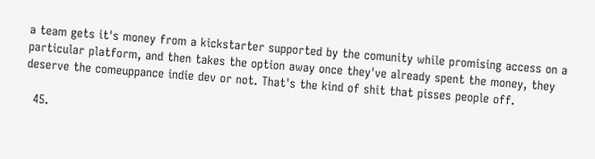a team gets it's money from a kickstarter supported by the comunity while promising access on a particular platform, and then takes the option away once they've already spent the money, they deserve the comeuppance indie dev or not. That's the kind of shit that pisses people off.

  45.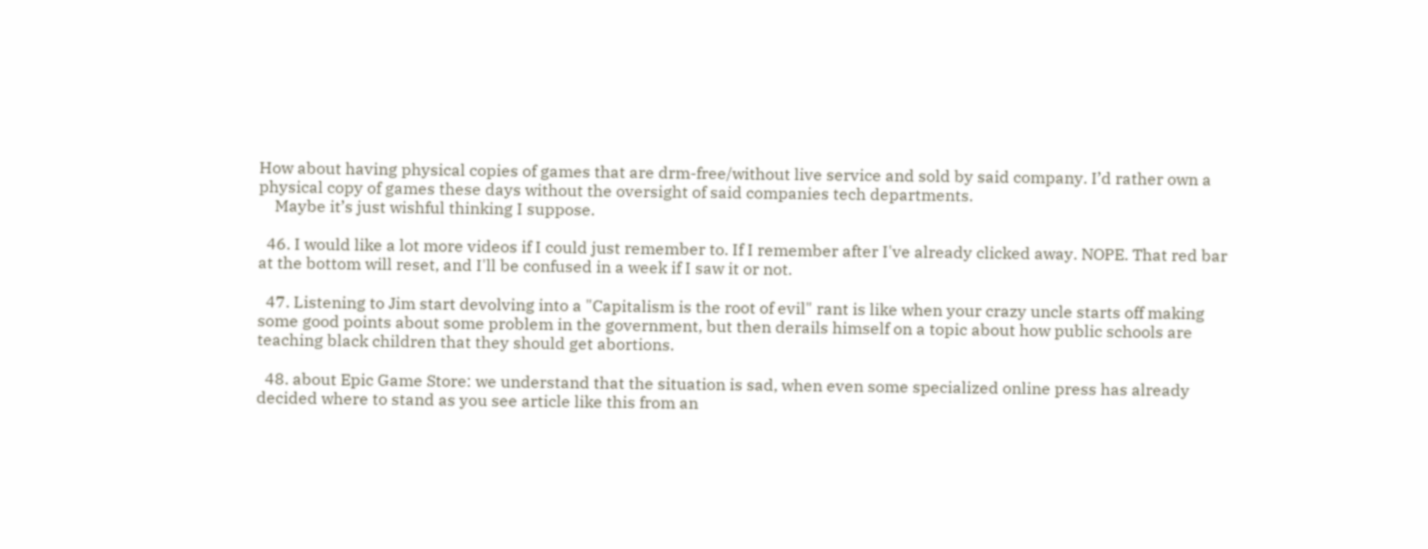How about having physical copies of games that are drm-free/without live service and sold by said company. I’d rather own a physical copy of games these days without the oversight of said companies tech departments.
    Maybe it’s just wishful thinking I suppose.

  46. I would like a lot more videos if I could just remember to. If I remember after I've already clicked away. NOPE. That red bar at the bottom will reset, and I'll be confused in a week if I saw it or not.

  47. Listening to Jim start devolving into a "Capitalism is the root of evil" rant is like when your crazy uncle starts off making some good points about some problem in the government, but then derails himself on a topic about how public schools are teaching black children that they should get abortions.

  48. about Epic Game Store: we understand that the situation is sad, when even some specialized online press has already decided where to stand as you see article like this from an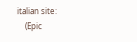italian site:
    (Epic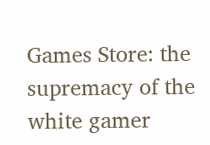Games Store: the supremacy of the white gamer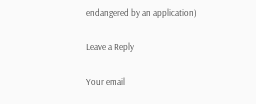endangered by an application)

Leave a Reply

Your email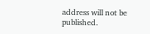address will not be published.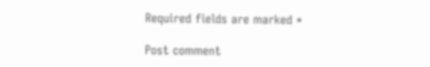Required fields are marked *

Post comment